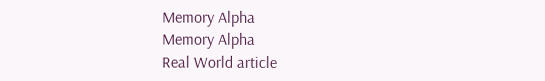Memory Alpha
Memory Alpha
Real World article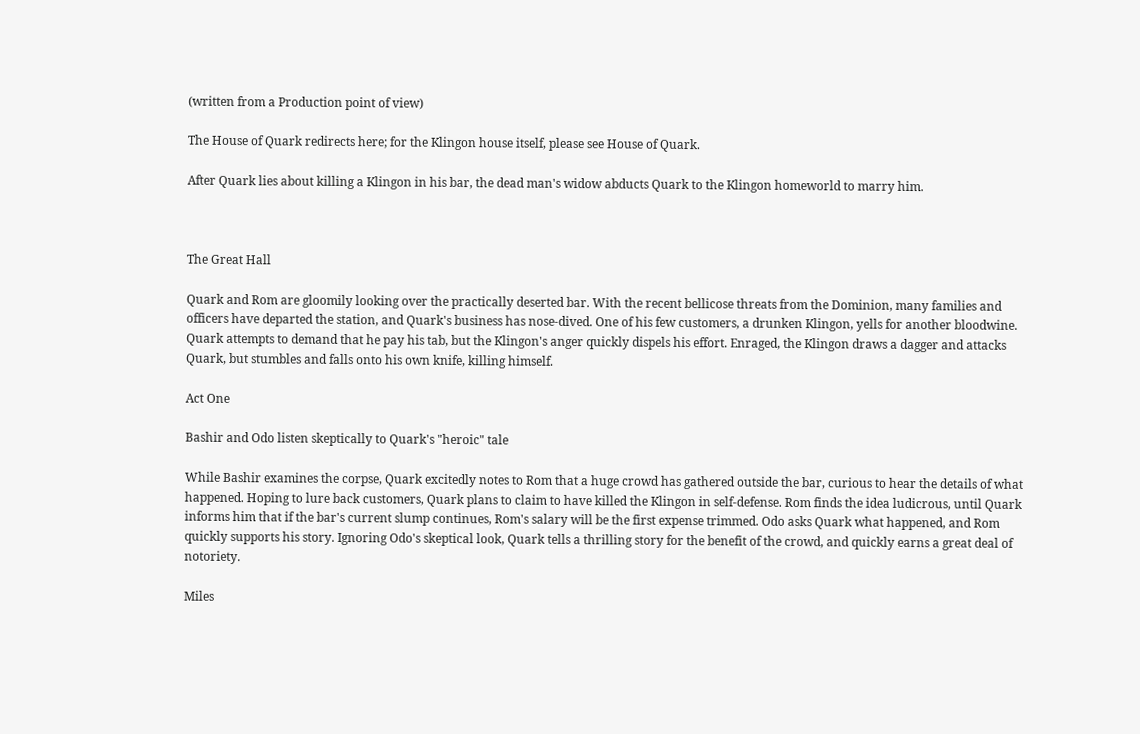(written from a Production point of view)

The House of Quark redirects here; for the Klingon house itself, please see House of Quark.

After Quark lies about killing a Klingon in his bar, the dead man's widow abducts Quark to the Klingon homeworld to marry him.



The Great Hall

Quark and Rom are gloomily looking over the practically deserted bar. With the recent bellicose threats from the Dominion, many families and officers have departed the station, and Quark's business has nose-dived. One of his few customers, a drunken Klingon, yells for another bloodwine. Quark attempts to demand that he pay his tab, but the Klingon's anger quickly dispels his effort. Enraged, the Klingon draws a dagger and attacks Quark, but stumbles and falls onto his own knife, killing himself.

Act One

Bashir and Odo listen skeptically to Quark's "heroic" tale

While Bashir examines the corpse, Quark excitedly notes to Rom that a huge crowd has gathered outside the bar, curious to hear the details of what happened. Hoping to lure back customers, Quark plans to claim to have killed the Klingon in self-defense. Rom finds the idea ludicrous, until Quark informs him that if the bar's current slump continues, Rom's salary will be the first expense trimmed. Odo asks Quark what happened, and Rom quickly supports his story. Ignoring Odo's skeptical look, Quark tells a thrilling story for the benefit of the crowd, and quickly earns a great deal of notoriety.

Miles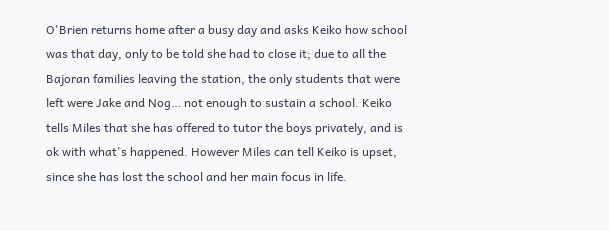O'Brien returns home after a busy day and asks Keiko how school was that day, only to be told she had to close it; due to all the Bajoran families leaving the station, the only students that were left were Jake and Nog… not enough to sustain a school. Keiko tells Miles that she has offered to tutor the boys privately, and is ok with what's happened. However Miles can tell Keiko is upset, since she has lost the school and her main focus in life.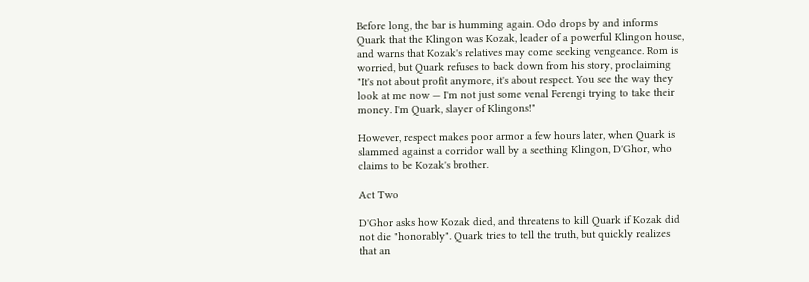Before long, the bar is humming again. Odo drops by and informs Quark that the Klingon was Kozak, leader of a powerful Klingon house, and warns that Kozak's relatives may come seeking vengeance. Rom is worried, but Quark refuses to back down from his story, proclaiming "It's not about profit anymore, it's about respect. You see the way they look at me now — I'm not just some venal Ferengi trying to take their money. I'm Quark, slayer of Klingons!"

However, respect makes poor armor a few hours later, when Quark is slammed against a corridor wall by a seething Klingon, D'Ghor, who claims to be Kozak's brother.

Act Two

D'Ghor asks how Kozak died, and threatens to kill Quark if Kozak did not die "honorably". Quark tries to tell the truth, but quickly realizes that an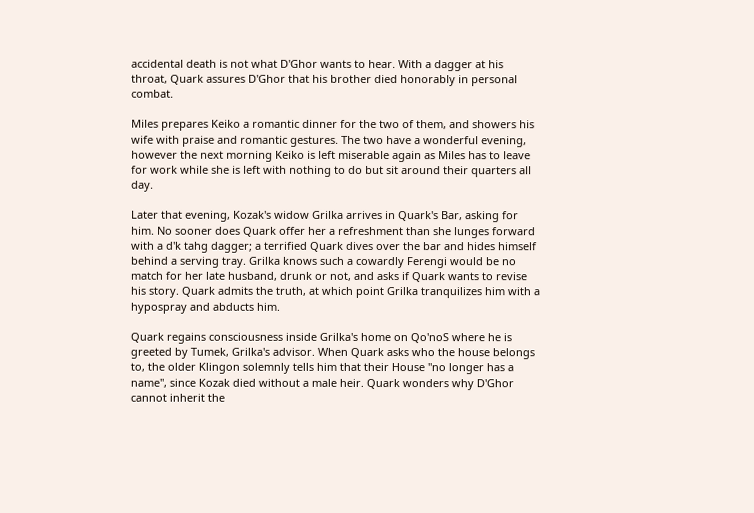accidental death is not what D'Ghor wants to hear. With a dagger at his throat, Quark assures D'Ghor that his brother died honorably in personal combat.

Miles prepares Keiko a romantic dinner for the two of them, and showers his wife with praise and romantic gestures. The two have a wonderful evening, however the next morning Keiko is left miserable again as Miles has to leave for work while she is left with nothing to do but sit around their quarters all day.

Later that evening, Kozak's widow Grilka arrives in Quark's Bar, asking for him. No sooner does Quark offer her a refreshment than she lunges forward with a d'k tahg dagger; a terrified Quark dives over the bar and hides himself behind a serving tray. Grilka knows such a cowardly Ferengi would be no match for her late husband, drunk or not, and asks if Quark wants to revise his story. Quark admits the truth, at which point Grilka tranquilizes him with a hypospray and abducts him.

Quark regains consciousness inside Grilka's home on Qo'noS where he is greeted by Tumek, Grilka's advisor. When Quark asks who the house belongs to, the older Klingon solemnly tells him that their House "no longer has a name", since Kozak died without a male heir. Quark wonders why D'Ghor cannot inherit the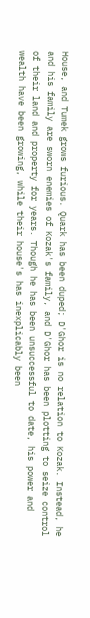House, and Tumek grows furious. Quark has been duped; D'Ghor is no relation to Kozak. Instead, he and his family are sworn enemies of Kozak's family, and D'Ghor has been plotting to seize control of their land and property for years. Though he has been unsuccessful to date, his power and wealth have been growing, while their house's has inexplicably been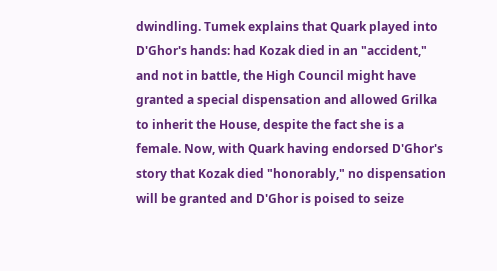dwindling. Tumek explains that Quark played into D'Ghor's hands: had Kozak died in an "accident," and not in battle, the High Council might have granted a special dispensation and allowed Grilka to inherit the House, despite the fact she is a female. Now, with Quark having endorsed D'Ghor's story that Kozak died "honorably," no dispensation will be granted and D'Ghor is poised to seize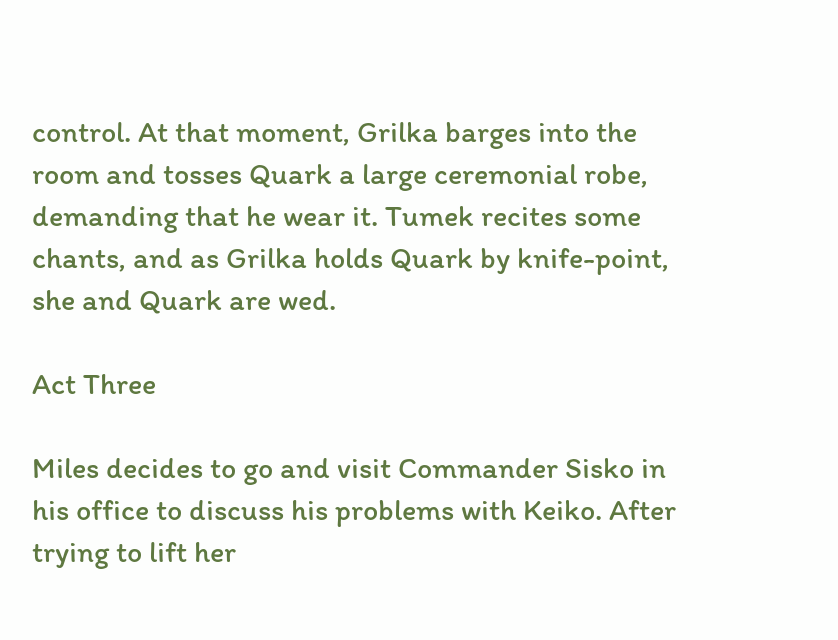control. At that moment, Grilka barges into the room and tosses Quark a large ceremonial robe, demanding that he wear it. Tumek recites some chants, and as Grilka holds Quark by knife-point, she and Quark are wed.

Act Three

Miles decides to go and visit Commander Sisko in his office to discuss his problems with Keiko. After trying to lift her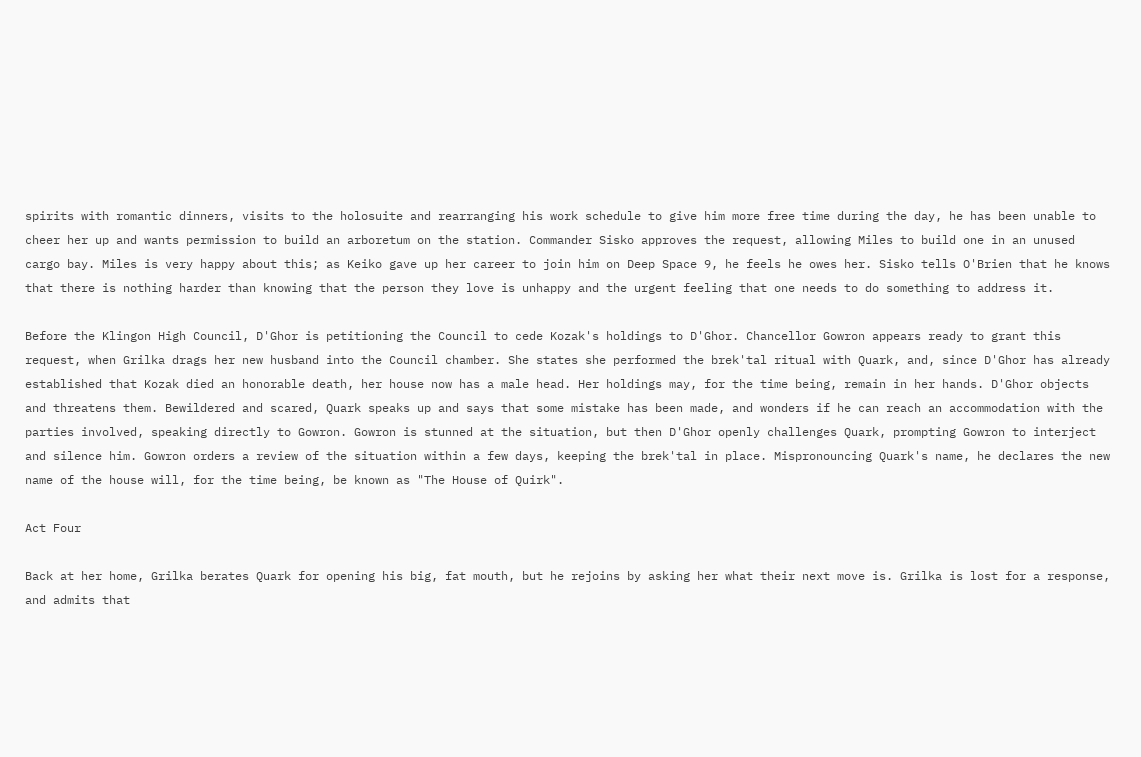spirits with romantic dinners, visits to the holosuite and rearranging his work schedule to give him more free time during the day, he has been unable to cheer her up and wants permission to build an arboretum on the station. Commander Sisko approves the request, allowing Miles to build one in an unused cargo bay. Miles is very happy about this; as Keiko gave up her career to join him on Deep Space 9, he feels he owes her. Sisko tells O'Brien that he knows that there is nothing harder than knowing that the person they love is unhappy and the urgent feeling that one needs to do something to address it.

Before the Klingon High Council, D'Ghor is petitioning the Council to cede Kozak's holdings to D'Ghor. Chancellor Gowron appears ready to grant this request, when Grilka drags her new husband into the Council chamber. She states she performed the brek'tal ritual with Quark, and, since D'Ghor has already established that Kozak died an honorable death, her house now has a male head. Her holdings may, for the time being, remain in her hands. D'Ghor objects and threatens them. Bewildered and scared, Quark speaks up and says that some mistake has been made, and wonders if he can reach an accommodation with the parties involved, speaking directly to Gowron. Gowron is stunned at the situation, but then D'Ghor openly challenges Quark, prompting Gowron to interject and silence him. Gowron orders a review of the situation within a few days, keeping the brek'tal in place. Mispronouncing Quark's name, he declares the new name of the house will, for the time being, be known as "The House of Quirk".

Act Four

Back at her home, Grilka berates Quark for opening his big, fat mouth, but he rejoins by asking her what their next move is. Grilka is lost for a response, and admits that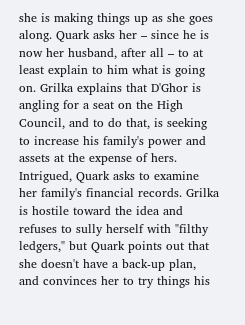she is making things up as she goes along. Quark asks her – since he is now her husband, after all – to at least explain to him what is going on. Grilka explains that D'Ghor is angling for a seat on the High Council, and to do that, is seeking to increase his family's power and assets at the expense of hers. Intrigued, Quark asks to examine her family's financial records. Grilka is hostile toward the idea and refuses to sully herself with "filthy ledgers," but Quark points out that she doesn't have a back-up plan, and convinces her to try things his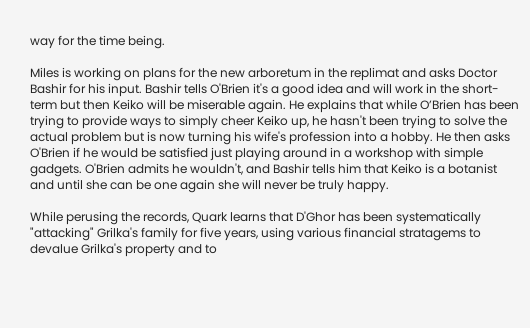way for the time being.

Miles is working on plans for the new arboretum in the replimat and asks Doctor Bashir for his input. Bashir tells O'Brien it's a good idea and will work in the short-term but then Keiko will be miserable again. He explains that while O’Brien has been trying to provide ways to simply cheer Keiko up, he hasn't been trying to solve the actual problem but is now turning his wife's profession into a hobby. He then asks O'Brien if he would be satisfied just playing around in a workshop with simple gadgets. O'Brien admits he wouldn't, and Bashir tells him that Keiko is a botanist and until she can be one again she will never be truly happy.

While perusing the records, Quark learns that D'Ghor has been systematically "attacking" Grilka's family for five years, using various financial stratagems to devalue Grilka's property and to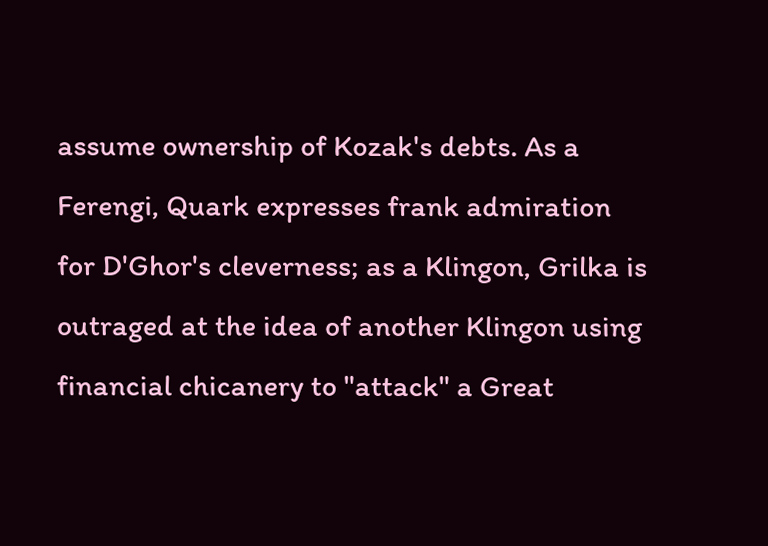assume ownership of Kozak's debts. As a Ferengi, Quark expresses frank admiration for D'Ghor's cleverness; as a Klingon, Grilka is outraged at the idea of another Klingon using financial chicanery to "attack" a Great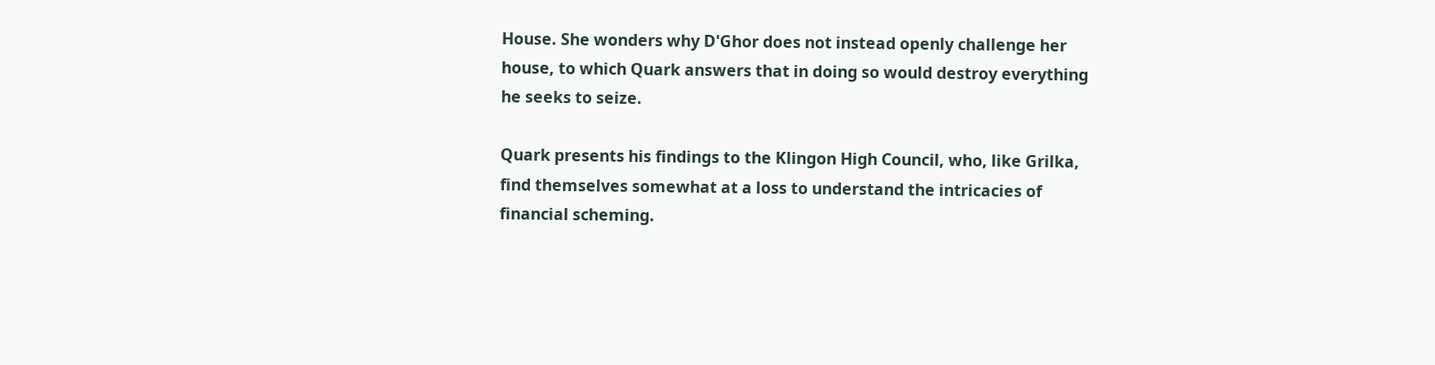House. She wonders why D'Ghor does not instead openly challenge her house, to which Quark answers that in doing so would destroy everything he seeks to seize.

Quark presents his findings to the Klingon High Council, who, like Grilka, find themselves somewhat at a loss to understand the intricacies of financial scheming.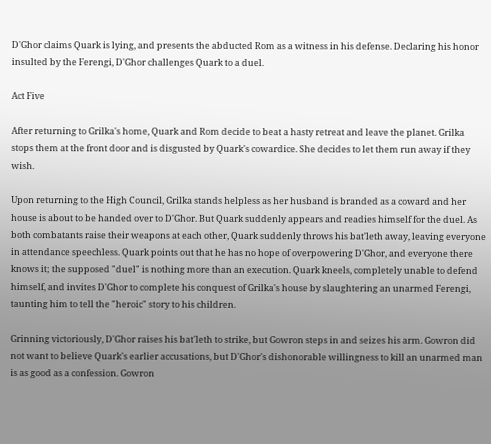D'Ghor claims Quark is lying, and presents the abducted Rom as a witness in his defense. Declaring his honor insulted by the Ferengi, D'Ghor challenges Quark to a duel.

Act Five

After returning to Grilka's home, Quark and Rom decide to beat a hasty retreat and leave the planet. Grilka stops them at the front door and is disgusted by Quark's cowardice. She decides to let them run away if they wish.

Upon returning to the High Council, Grilka stands helpless as her husband is branded as a coward and her house is about to be handed over to D'Ghor. But Quark suddenly appears and readies himself for the duel. As both combatants raise their weapons at each other, Quark suddenly throws his bat'leth away, leaving everyone in attendance speechless. Quark points out that he has no hope of overpowering D'Ghor, and everyone there knows it; the supposed "duel" is nothing more than an execution. Quark kneels, completely unable to defend himself, and invites D'Ghor to complete his conquest of Grilka's house by slaughtering an unarmed Ferengi, taunting him to tell the "heroic" story to his children.

Grinning victoriously, D'Ghor raises his bat'leth to strike, but Gowron steps in and seizes his arm. Gowron did not want to believe Quark's earlier accusations, but D'Ghor's dishonorable willingness to kill an unarmed man is as good as a confession. Gowron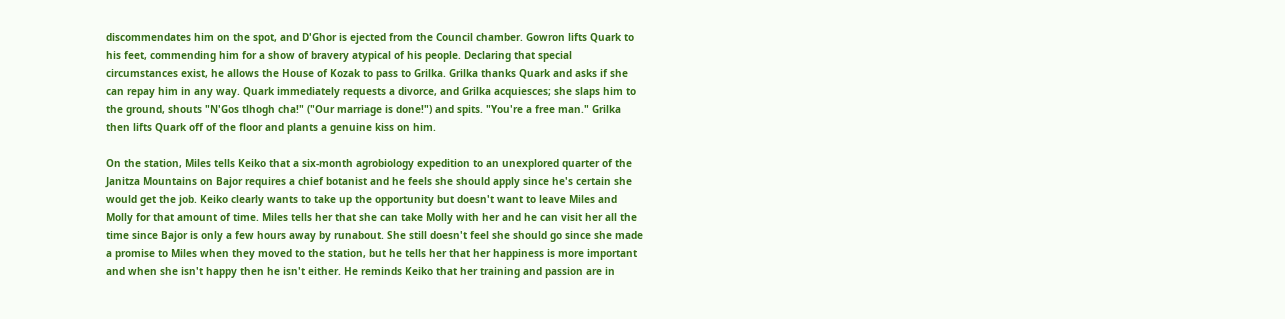discommendates him on the spot, and D'Ghor is ejected from the Council chamber. Gowron lifts Quark to his feet, commending him for a show of bravery atypical of his people. Declaring that special circumstances exist, he allows the House of Kozak to pass to Grilka. Grilka thanks Quark and asks if she can repay him in any way. Quark immediately requests a divorce, and Grilka acquiesces; she slaps him to the ground, shouts "N'Gos tlhogh cha!" ("Our marriage is done!") and spits. "You're a free man." Grilka then lifts Quark off of the floor and plants a genuine kiss on him.

On the station, Miles tells Keiko that a six-month agrobiology expedition to an unexplored quarter of the Janitza Mountains on Bajor requires a chief botanist and he feels she should apply since he's certain she would get the job. Keiko clearly wants to take up the opportunity but doesn't want to leave Miles and Molly for that amount of time. Miles tells her that she can take Molly with her and he can visit her all the time since Bajor is only a few hours away by runabout. She still doesn't feel she should go since she made a promise to Miles when they moved to the station, but he tells her that her happiness is more important and when she isn't happy then he isn't either. He reminds Keiko that her training and passion are in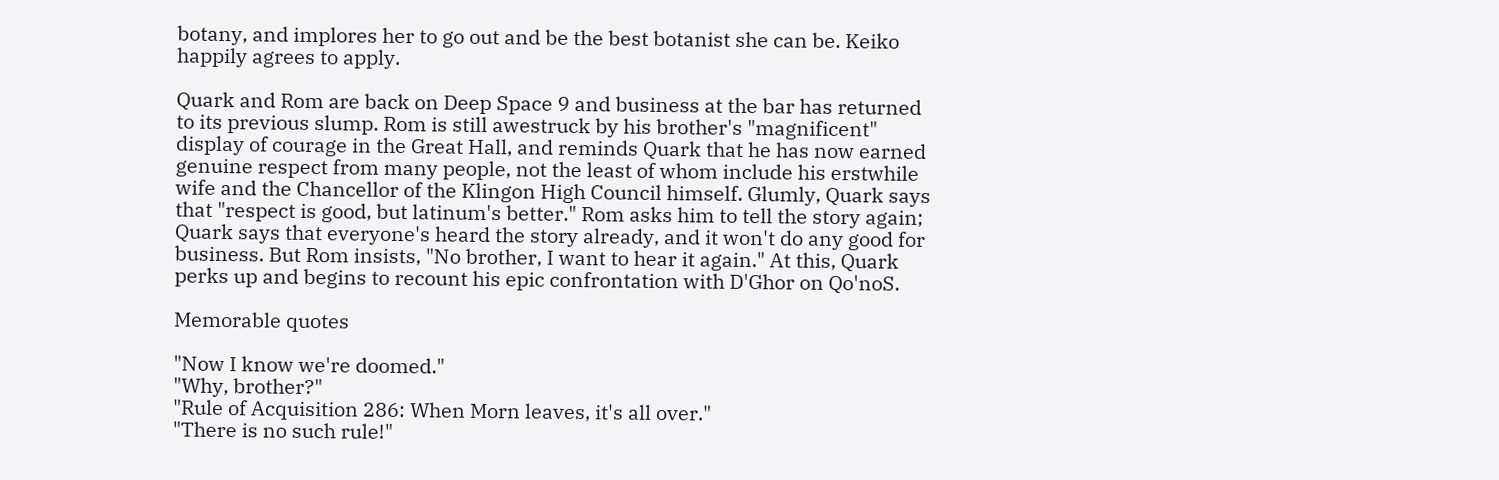botany, and implores her to go out and be the best botanist she can be. Keiko happily agrees to apply.

Quark and Rom are back on Deep Space 9 and business at the bar has returned to its previous slump. Rom is still awestruck by his brother's "magnificent" display of courage in the Great Hall, and reminds Quark that he has now earned genuine respect from many people, not the least of whom include his erstwhile wife and the Chancellor of the Klingon High Council himself. Glumly, Quark says that "respect is good, but latinum's better." Rom asks him to tell the story again; Quark says that everyone's heard the story already, and it won't do any good for business. But Rom insists, "No brother, I want to hear it again." At this, Quark perks up and begins to recount his epic confrontation with D'Ghor on Qo'noS.

Memorable quotes

"Now I know we're doomed."
"Why, brother?"
"Rule of Acquisition 286: When Morn leaves, it's all over."
"There is no such rule!"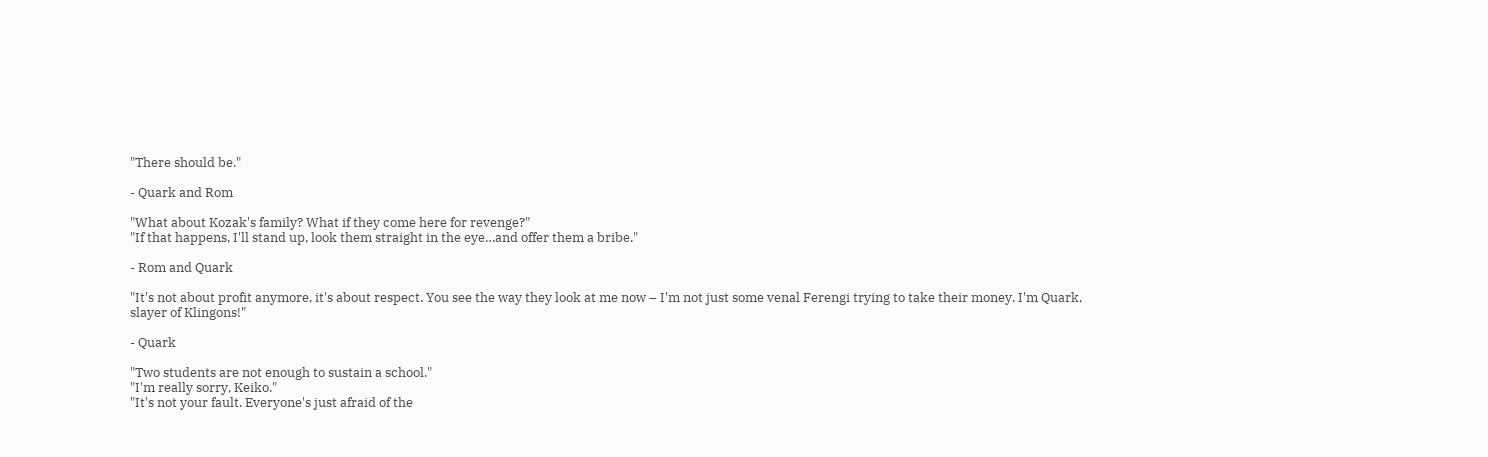"There should be."

- Quark and Rom

"What about Kozak's family? What if they come here for revenge?"
"If that happens, I'll stand up, look them straight in the eye…and offer them a bribe."

- Rom and Quark

"It's not about profit anymore, it's about respect. You see the way they look at me now – I'm not just some venal Ferengi trying to take their money. I'm Quark, slayer of Klingons!"

- Quark

"Two students are not enough to sustain a school."
"I'm really sorry, Keiko."
"It's not your fault. Everyone's just afraid of the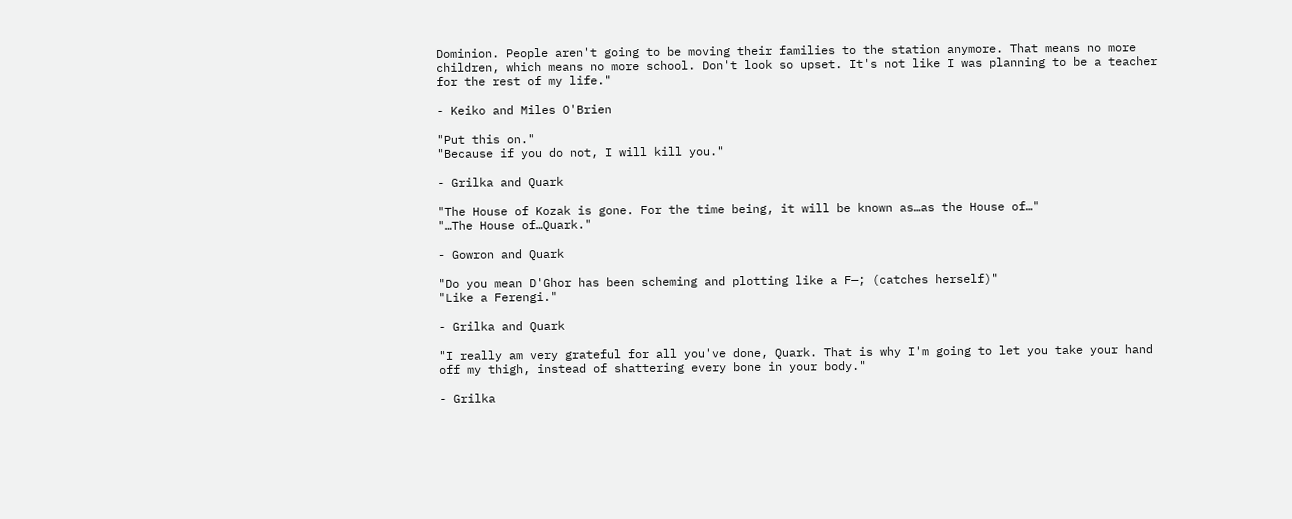Dominion. People aren't going to be moving their families to the station anymore. That means no more children, which means no more school. Don't look so upset. It's not like I was planning to be a teacher for the rest of my life."

- Keiko and Miles O'Brien

"Put this on."
"Because if you do not, I will kill you."

- Grilka and Quark

"The House of Kozak is gone. For the time being, it will be known as…as the House of…"
"…The House of…Quark."

- Gowron and Quark

"Do you mean D'Ghor has been scheming and plotting like a F—; (catches herself)"
"Like a Ferengi."

- Grilka and Quark

"I really am very grateful for all you've done, Quark. That is why I'm going to let you take your hand off my thigh, instead of shattering every bone in your body."

- Grilka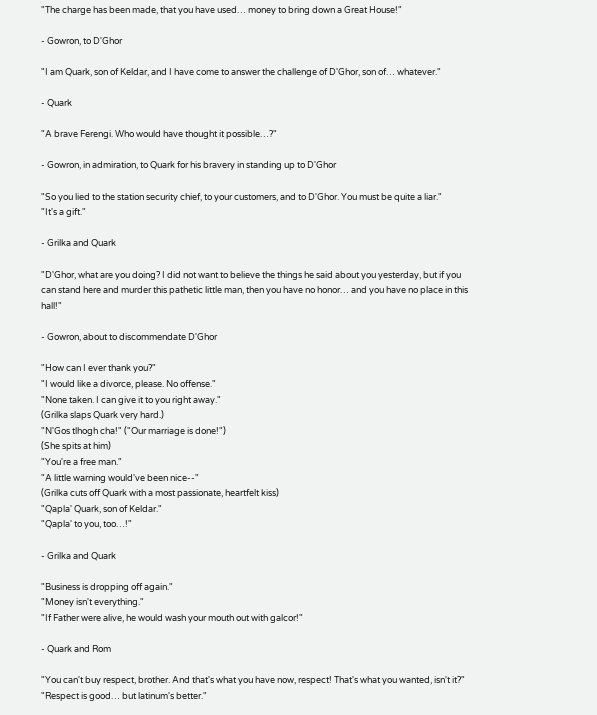"The charge has been made, that you have used… money to bring down a Great House!"

- Gowron, to D'Ghor

"I am Quark, son of Keldar, and I have come to answer the challenge of D'Ghor, son of… whatever."

- Quark

"A brave Ferengi. Who would have thought it possible…?"

- Gowron, in admiration, to Quark for his bravery in standing up to D'Ghor

"So you lied to the station security chief, to your customers, and to D'Ghor. You must be quite a liar."
"It's a gift."

- Grilka and Quark

"D'Ghor, what are you doing? I did not want to believe the things he said about you yesterday, but if you can stand here and murder this pathetic little man, then you have no honor… and you have no place in this hall!"

- Gowron, about to discommendate D'Ghor

"How can I ever thank you?"
"I would like a divorce, please. No offense."
"None taken. I can give it to you right away."
(Grilka slaps Quark very hard.)
"N'Gos tlhogh cha!" ("Our marriage is done!")
(She spits at him)
"You're a free man."
"A little warning would've been nice--"
(Grilka cuts off Quark with a most passionate, heartfelt kiss)
"Qapla' Quark, son of Keldar."
"Qapla' to you, too…!"

- Grilka and Quark

"Business is dropping off again."
"Money isn't everything."
"If Father were alive, he would wash your mouth out with galcor!"

- Quark and Rom

"You can't buy respect, brother. And that's what you have now, respect! That's what you wanted, isn't it?"
"Respect is good… but latinum's better."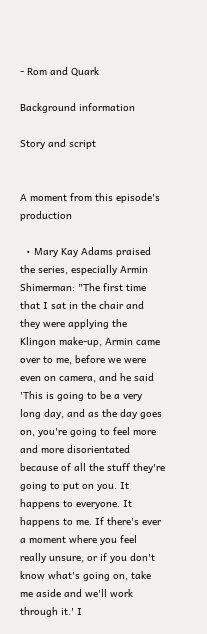- Rom and Quark

Background information

Story and script


A moment from this episode's production

  • Mary Kay Adams praised the series, especially Armin Shimerman: "The first time that I sat in the chair and they were applying the Klingon make-up, Armin came over to me, before we were even on camera, and he said 'This is going to be a very long day, and as the day goes on, you're going to feel more and more disorientated because of all the stuff they're going to put on you. It happens to everyone. It happens to me. If there's ever a moment where you feel really unsure, or if you don't know what's going on, take me aside and we'll work through it.' I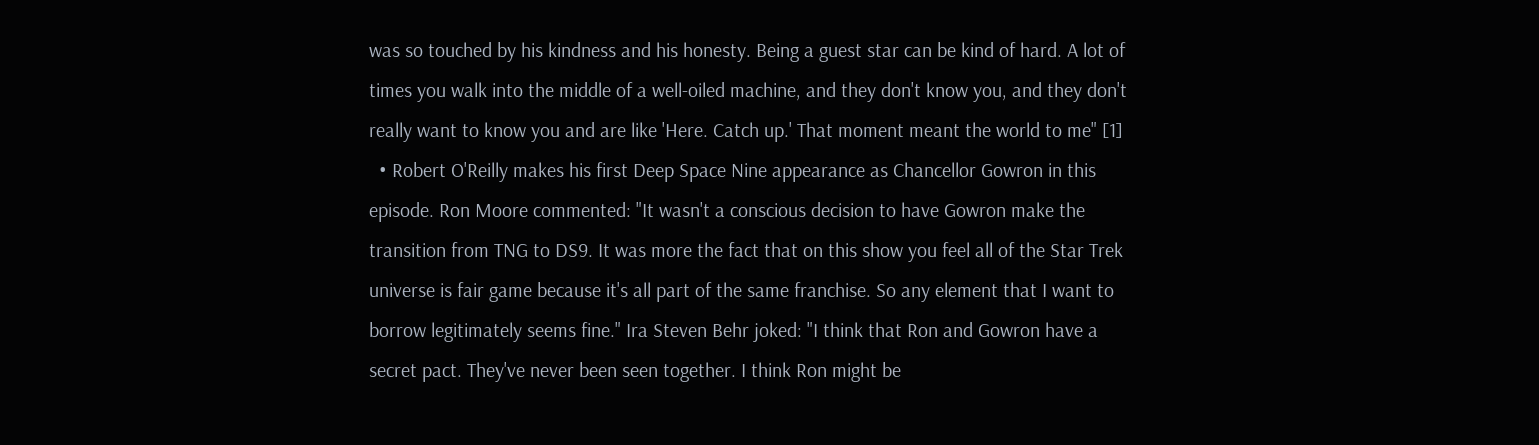was so touched by his kindness and his honesty. Being a guest star can be kind of hard. A lot of times you walk into the middle of a well-oiled machine, and they don't know you, and they don't really want to know you and are like 'Here. Catch up.' That moment meant the world to me" [1]
  • Robert O'Reilly makes his first Deep Space Nine appearance as Chancellor Gowron in this episode. Ron Moore commented: "It wasn't a conscious decision to have Gowron make the transition from TNG to DS9. It was more the fact that on this show you feel all of the Star Trek universe is fair game because it's all part of the same franchise. So any element that I want to borrow legitimately seems fine." Ira Steven Behr joked: "I think that Ron and Gowron have a secret pact. They've never been seen together. I think Ron might be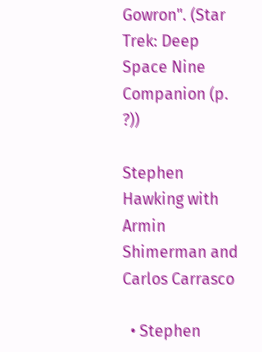Gowron". (Star Trek: Deep Space Nine Companion (p. ?))

Stephen Hawking with Armin Shimerman and Carlos Carrasco

  • Stephen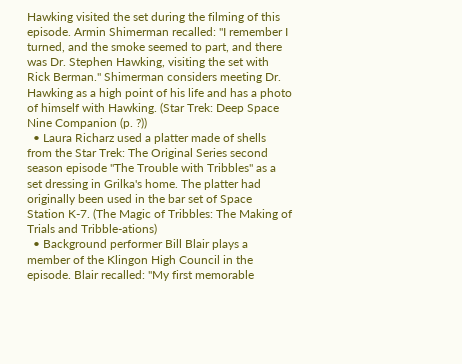Hawking visited the set during the filming of this episode. Armin Shimerman recalled: "I remember I turned, and the smoke seemed to part, and there was Dr. Stephen Hawking, visiting the set with Rick Berman." Shimerman considers meeting Dr. Hawking as a high point of his life and has a photo of himself with Hawking. (Star Trek: Deep Space Nine Companion (p. ?))
  • Laura Richarz used a platter made of shells from the Star Trek: The Original Series second season episode "The Trouble with Tribbles" as a set dressing in Grilka's home. The platter had originally been used in the bar set of Space Station K-7. (The Magic of Tribbles: The Making of Trials and Tribble-ations)
  • Background performer Bill Blair plays a member of the Klingon High Council in the episode. Blair recalled: "My first memorable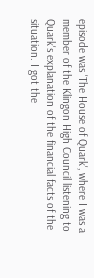episode was 'The House of Quark', where I was a member of the Klingon High Council listening to Quark's explanation of the financial facts of the situation. I got the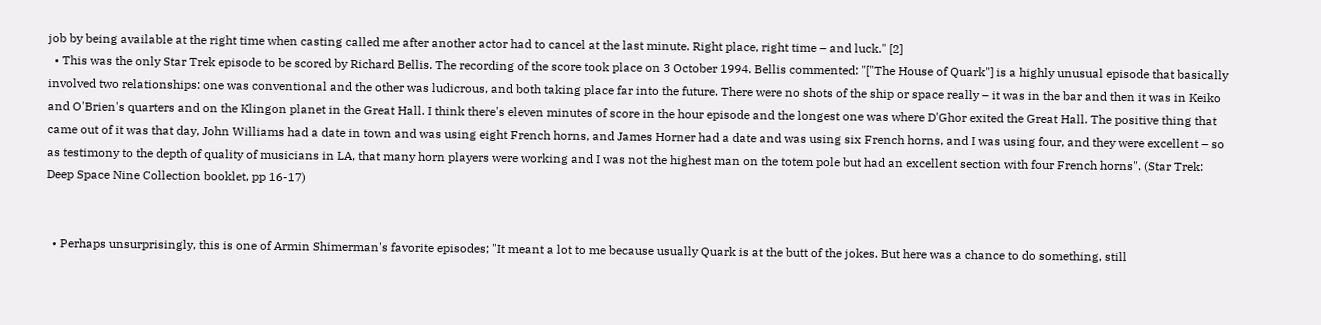job by being available at the right time when casting called me after another actor had to cancel at the last minute. Right place, right time – and luck." [2]
  • This was the only Star Trek episode to be scored by Richard Bellis. The recording of the score took place on 3 October 1994. Bellis commented: "["The House of Quark"] is a highly unusual episode that basically involved two relationships: one was conventional and the other was ludicrous, and both taking place far into the future. There were no shots of the ship or space really – it was in the bar and then it was in Keiko and O'Brien's quarters and on the Klingon planet in the Great Hall. I think there's eleven minutes of score in the hour episode and the longest one was where D'Ghor exited the Great Hall. The positive thing that came out of it was that day, John Williams had a date in town and was using eight French horns, and James Horner had a date and was using six French horns, and I was using four, and they were excellent – so as testimony to the depth of quality of musicians in LA, that many horn players were working and I was not the highest man on the totem pole but had an excellent section with four French horns". (Star Trek: Deep Space Nine Collection booklet, pp 16-17)


  • Perhaps unsurprisingly, this is one of Armin Shimerman's favorite episodes; "It meant a lot to me because usually Quark is at the butt of the jokes. But here was a chance to do something, still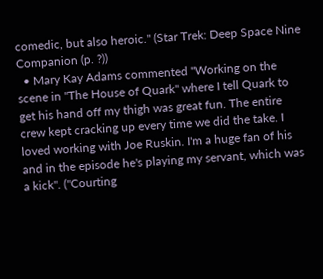comedic, but also heroic." (Star Trek: Deep Space Nine Companion (p. ?))
  • Mary Kay Adams commented "Working on the scene in "The House of Quark" where I tell Quark to get his hand off my thigh was great fun. The entire crew kept cracking up every time we did the take. I loved working with Joe Ruskin. I'm a huge fan of his and in the episode he's playing my servant, which was a kick". ("Courting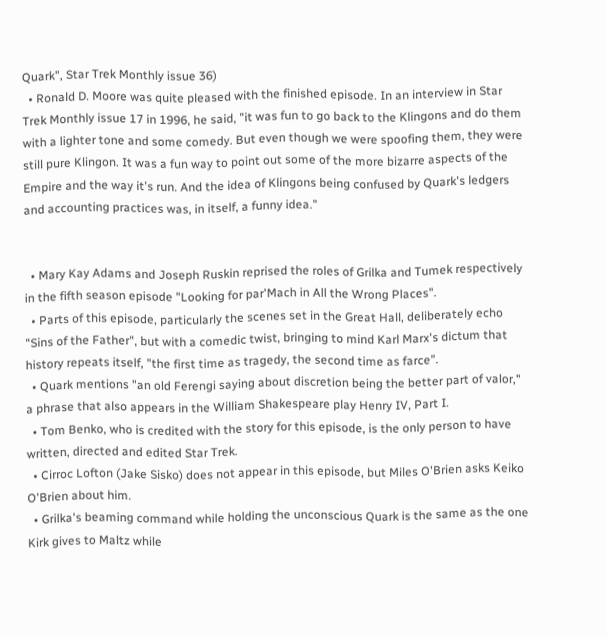Quark", Star Trek Monthly issue 36)
  • Ronald D. Moore was quite pleased with the finished episode. In an interview in Star Trek Monthly issue 17 in 1996, he said, "it was fun to go back to the Klingons and do them with a lighter tone and some comedy. But even though we were spoofing them, they were still pure Klingon. It was a fun way to point out some of the more bizarre aspects of the Empire and the way it's run. And the idea of Klingons being confused by Quark's ledgers and accounting practices was, in itself, a funny idea."


  • Mary Kay Adams and Joseph Ruskin reprised the roles of Grilka and Tumek respectively in the fifth season episode "Looking for par'Mach in All the Wrong Places".
  • Parts of this episode, particularly the scenes set in the Great Hall, deliberately echo "Sins of the Father", but with a comedic twist, bringing to mind Karl Marx's dictum that history repeats itself, "the first time as tragedy, the second time as farce".
  • Quark mentions "an old Ferengi saying about discretion being the better part of valor," a phrase that also appears in the William Shakespeare play Henry IV, Part I.
  • Tom Benko, who is credited with the story for this episode, is the only person to have written, directed and edited Star Trek.
  • Cirroc Lofton (Jake Sisko) does not appear in this episode, but Miles O'Brien asks Keiko O'Brien about him.
  • Grilka's beaming command while holding the unconscious Quark is the same as the one Kirk gives to Maltz while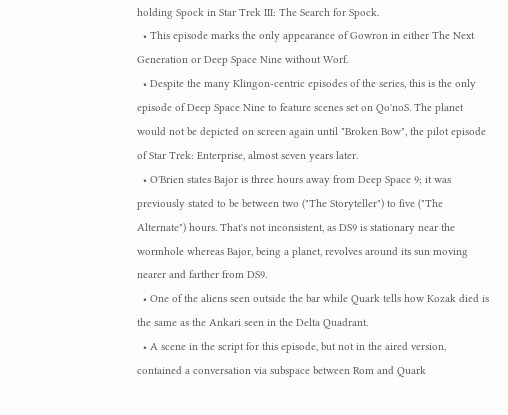holding Spock in Star Trek III: The Search for Spock.
  • This episode marks the only appearance of Gowron in either The Next Generation or Deep Space Nine without Worf.
  • Despite the many Klingon-centric episodes of the series, this is the only episode of Deep Space Nine to feature scenes set on Qo'noS. The planet would not be depicted on screen again until "Broken Bow", the pilot episode of Star Trek: Enterprise, almost seven years later.
  • O'Brien states Bajor is three hours away from Deep Space 9; it was previously stated to be between two ("The Storyteller") to five ("The Alternate") hours. That's not inconsistent, as DS9 is stationary near the wormhole whereas Bajor, being a planet, revolves around its sun moving nearer and farther from DS9.
  • One of the aliens seen outside the bar while Quark tells how Kozak died is the same as the Ankari seen in the Delta Quadrant.
  • A scene in the script for this episode, but not in the aired version, contained a conversation via subspace between Rom and Quark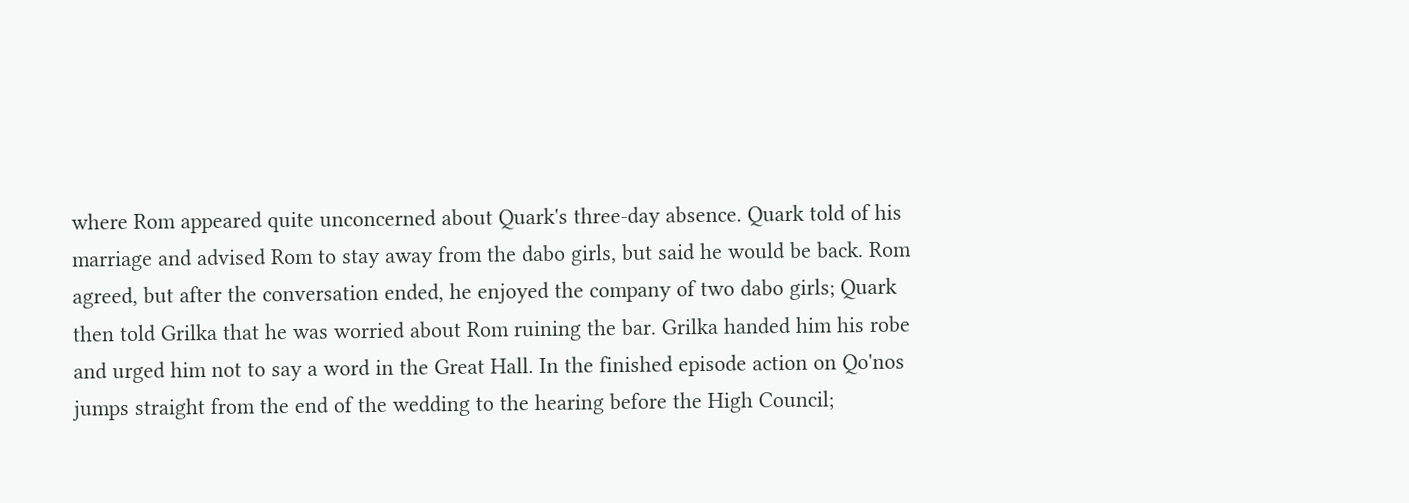where Rom appeared quite unconcerned about Quark's three-day absence. Quark told of his marriage and advised Rom to stay away from the dabo girls, but said he would be back. Rom agreed, but after the conversation ended, he enjoyed the company of two dabo girls; Quark then told Grilka that he was worried about Rom ruining the bar. Grilka handed him his robe and urged him not to say a word in the Great Hall. In the finished episode action on Qo'nos jumps straight from the end of the wedding to the hearing before the High Council;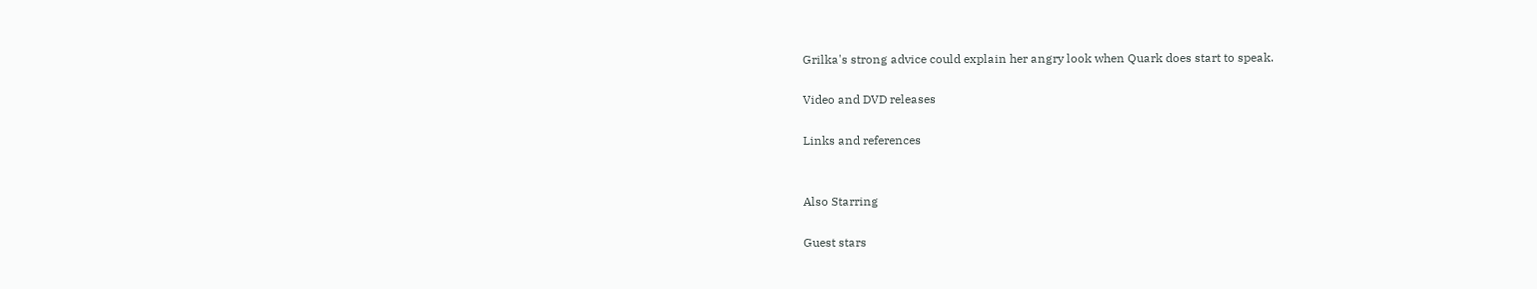Grilka's strong advice could explain her angry look when Quark does start to speak.

Video and DVD releases

Links and references


Also Starring

Guest stars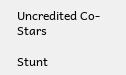Uncredited Co-Stars

Stunt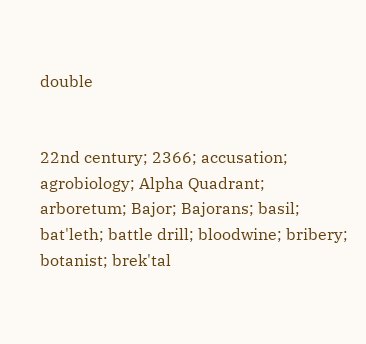double


22nd century; 2366; accusation; agrobiology; Alpha Quadrant; arboretum; Bajor; Bajorans; basil; bat'leth; battle drill; bloodwine; bribery; botanist; brek'tal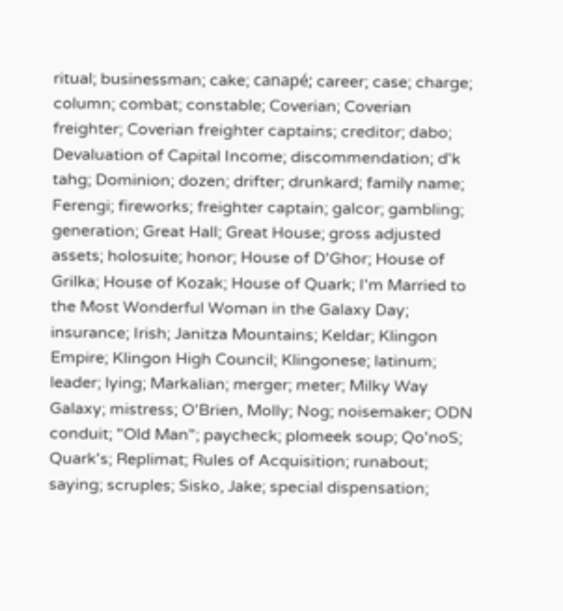ritual; businessman; cake; canapé; career; case; charge; column; combat; constable; Coverian; Coverian freighter; Coverian freighter captains; creditor; dabo; Devaluation of Capital Income; discommendation; d'k tahg; Dominion; dozen; drifter; drunkard; family name; Ferengi; fireworks; freighter captain; galcor; gambling; generation; Great Hall; Great House; gross adjusted assets; holosuite; honor; House of D'Ghor; House of Grilka; House of Kozak; House of Quark; I'm Married to the Most Wonderful Woman in the Galaxy Day; insurance; Irish; Janitza Mountains; Keldar; Klingon Empire; Klingon High Council; Klingonese; latinum; leader; lying; Markalian; merger; meter; Milky Way Galaxy; mistress; O'Brien, Molly; Nog; noisemaker; ODN conduit; "Old Man"; paycheck; plomeek soup; Qo'noS; Quark's; Replimat; Rules of Acquisition; runabout; saying; scruples; Sisko, Jake; special dispensation;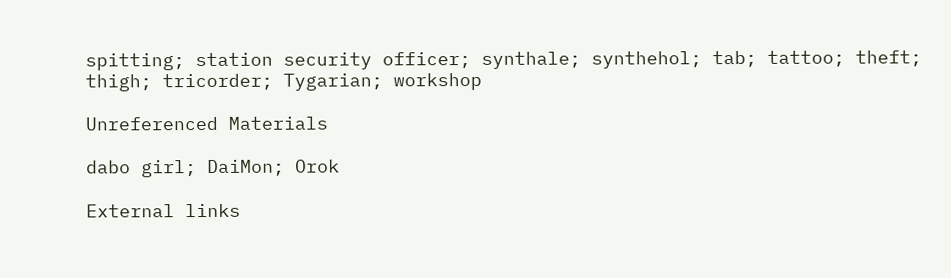spitting; station security officer; synthale; synthehol; tab; tattoo; theft; thigh; tricorder; Tygarian; workshop

Unreferenced Materials

dabo girl; DaiMon; Orok

External links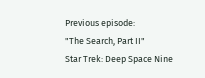Previous episode:
"The Search, Part II"
Star Trek: Deep Space Nine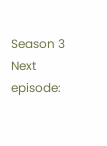Season 3
Next episode: